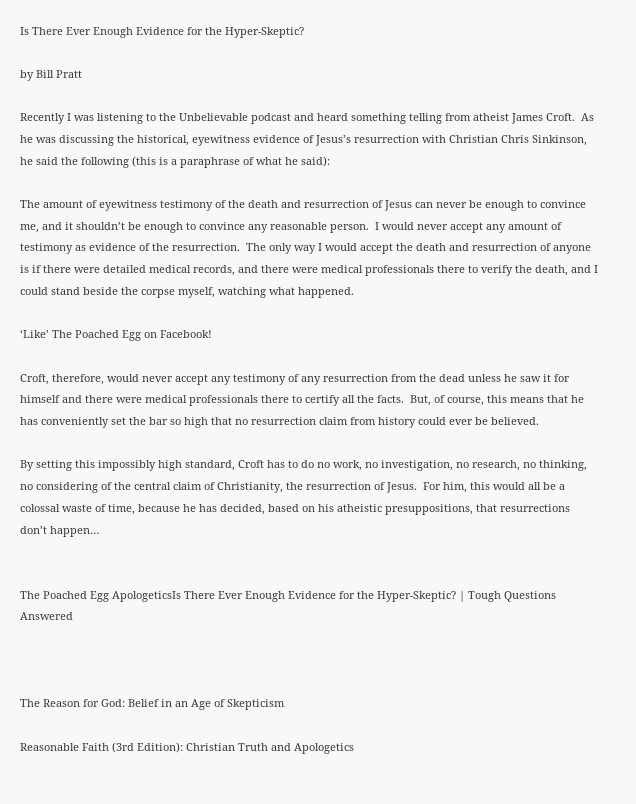Is There Ever Enough Evidence for the Hyper-Skeptic?

by Bill Pratt

Recently I was listening to the Unbelievable podcast and heard something telling from atheist James Croft.  As he was discussing the historical, eyewitness evidence of Jesus’s resurrection with Christian Chris Sinkinson, he said the following (this is a paraphrase of what he said):

The amount of eyewitness testimony of the death and resurrection of Jesus can never be enough to convince me, and it shouldn’t be enough to convince any reasonable person.  I would never accept any amount of testimony as evidence of the resurrection.  The only way I would accept the death and resurrection of anyone is if there were detailed medical records, and there were medical professionals there to verify the death, and I could stand beside the corpse myself, watching what happened.

‘Like’ The Poached Egg on Facebook!

Croft, therefore, would never accept any testimony of any resurrection from the dead unless he saw it for himself and there were medical professionals there to certify all the facts.  But, of course, this means that he has conveniently set the bar so high that no resurrection claim from history could ever be believed.

By setting this impossibly high standard, Croft has to do no work, no investigation, no research, no thinking, no considering of the central claim of Christianity, the resurrection of Jesus.  For him, this would all be a colossal waste of time, because he has decided, based on his atheistic presuppositions, that resurrections don’t happen…


The Poached Egg ApologeticsIs There Ever Enough Evidence for the Hyper-Skeptic? | Tough Questions Answered



The Reason for God: Belief in an Age of Skepticism

Reasonable Faith (3rd Edition): Christian Truth and Apologetics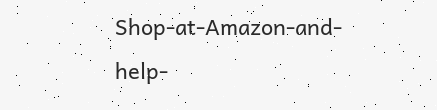Shop-at-Amazon-and-help-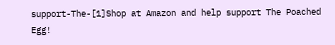support-The-[1]Shop at Amazon and help support The Poached Egg!